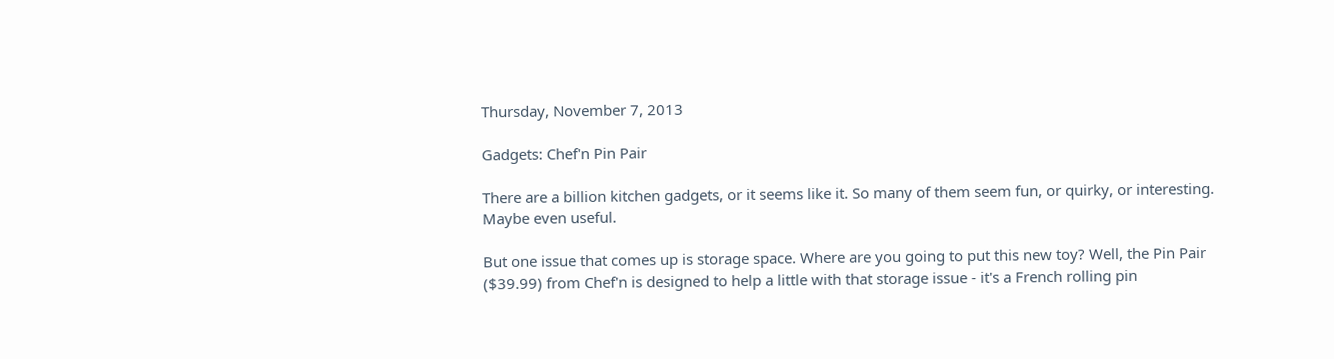Thursday, November 7, 2013

Gadgets: Chef'n Pin Pair

There are a billion kitchen gadgets, or it seems like it. So many of them seem fun, or quirky, or interesting. Maybe even useful.

But one issue that comes up is storage space. Where are you going to put this new toy? Well, the Pin Pair ($39.99) from Chef'n is designed to help a little with that storage issue - it's a French rolling pin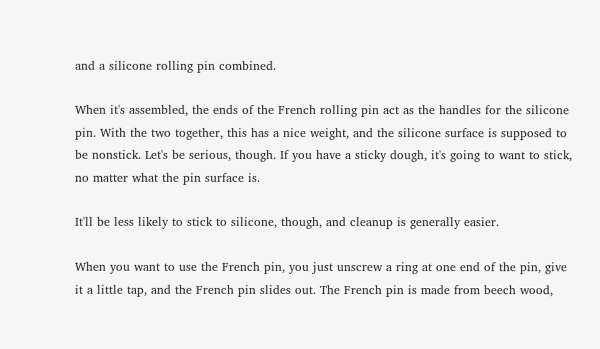and a silicone rolling pin combined.

When it's assembled, the ends of the French rolling pin act as the handles for the silicone pin. With the two together, this has a nice weight, and the silicone surface is supposed to be nonstick. Let's be serious, though. If you have a sticky dough, it's going to want to stick, no matter what the pin surface is.

It'll be less likely to stick to silicone, though, and cleanup is generally easier.

When you want to use the French pin, you just unscrew a ring at one end of the pin, give it a little tap, and the French pin slides out. The French pin is made from beech wood,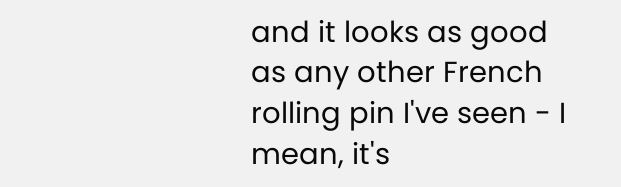and it looks as good as any other French rolling pin I've seen - I mean, it's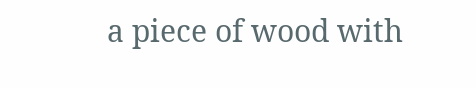a piece of wood with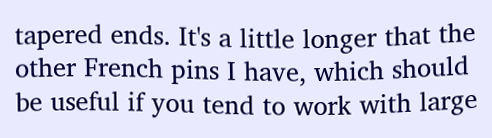tapered ends. It's a little longer that the other French pins I have, which should be useful if you tend to work with large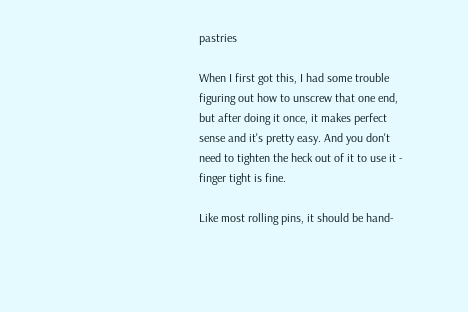pastries

When I first got this, I had some trouble figuring out how to unscrew that one end, but after doing it once, it makes perfect sense and it's pretty easy. And you don't need to tighten the heck out of it to use it - finger tight is fine.

Like most rolling pins, it should be hand-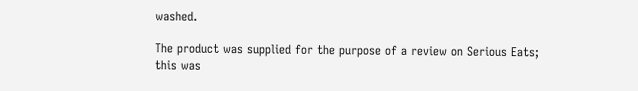washed.

The product was supplied for the purpose of a review on Serious Eats; this was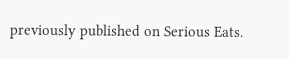previously published on Serious Eats.